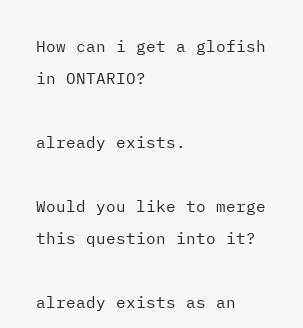How can i get a glofish in ONTARIO?

already exists.

Would you like to merge this question into it?

already exists as an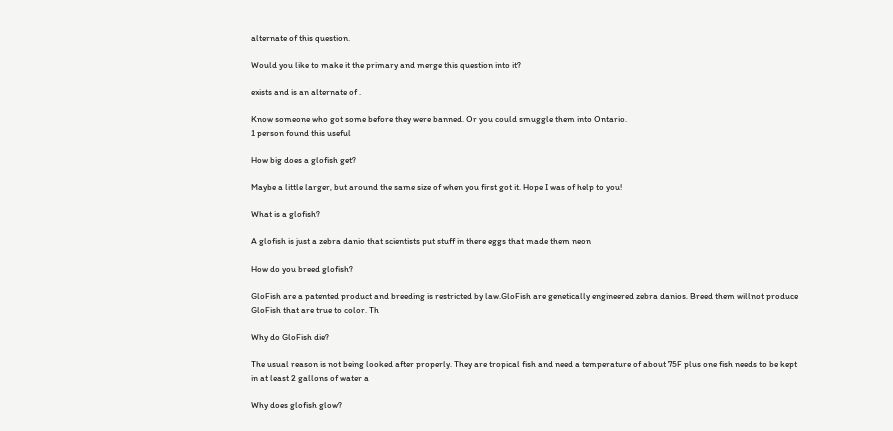alternate of this question.

Would you like to make it the primary and merge this question into it?

exists and is an alternate of .

Know someone who got some before they were banned. Or you could smuggle them into Ontario.
1 person found this useful

How big does a glofish get?

Maybe a little larger, but around the same size of when you first got it. Hope I was of help to you!

What is a glofish?

A glofish is just a zebra danio that scientists put stuff in there eggs that made them neon

How do you breed glofish?

GloFish are a patented product and breeding is restricted by law.GloFish are genetically engineered zebra danios. Breed them willnot produce GloFish that are true to color. Th

Why do GloFish die?

The usual reason is not being looked after properly. They are tropical fish and need a temperature of about 75F plus one fish needs to be kept in at least 2 gallons of water a

Why does glofish glow?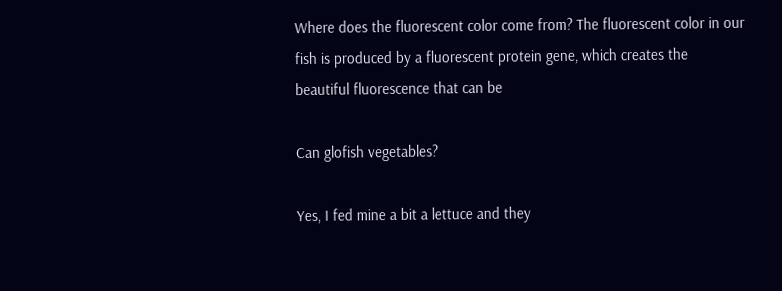Where does the fluorescent color come from? The fluorescent color in our fish is produced by a fluorescent protein gene, which creates the beautiful fluorescence that can be

Can glofish vegetables?

Yes, I fed mine a bit a lettuce and they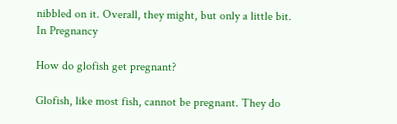nibbled on it. Overall, they might, but only a little bit.
In Pregnancy

How do glofish get pregnant?

Glofish, like most fish, cannot be pregnant. They do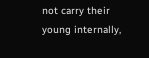not carry their young internally,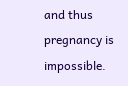and thus pregnancy is impossible.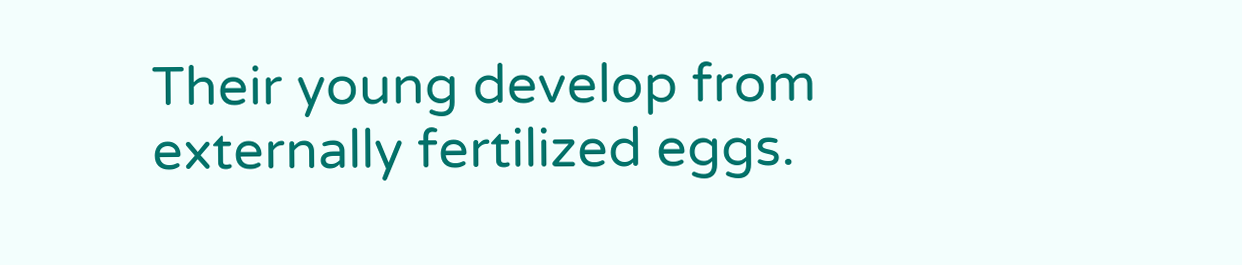Their young develop from externally fertilized eggs.